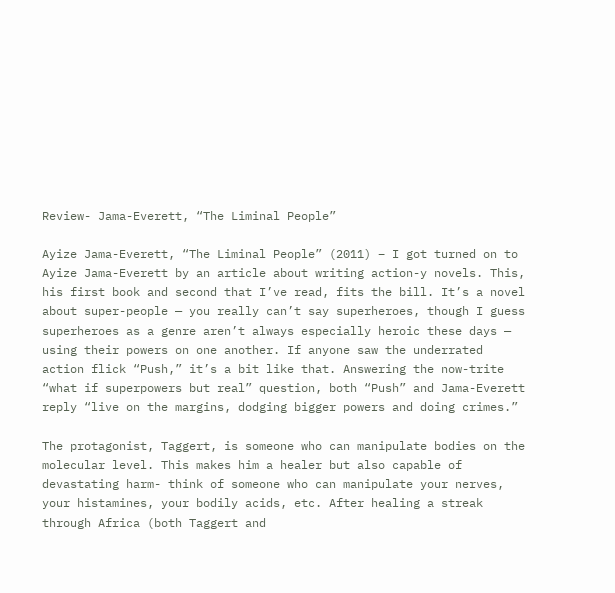Review- Jama-Everett, “The Liminal People”

Ayize Jama-Everett, “The Liminal People” (2011) – I got turned on to Ayize Jama-Everett by an article about writing action-y novels. This, his first book and second that I’ve read, fits the bill. It’s a novel about super-people — you really can’t say superheroes, though I guess superheroes as a genre aren’t always especially heroic these days — using their powers on one another. If anyone saw the underrated action flick “Push,” it’s a bit like that. Answering the now-trite “what if superpowers but real” question, both “Push” and Jama-Everett reply “live on the margins, dodging bigger powers and doing crimes.”

The protagonist, Taggert, is someone who can manipulate bodies on the molecular level. This makes him a healer but also capable of devastating harm- think of someone who can manipulate your nerves, your histamines, your bodily acids, etc. After healing a streak through Africa (both Taggert and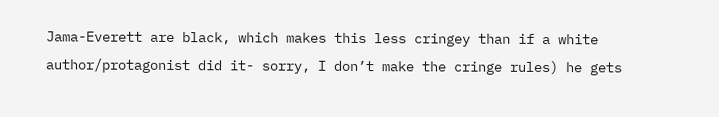Jama-Everett are black, which makes this less cringey than if a white author/protagonist did it- sorry, I don’t make the cringe rules) he gets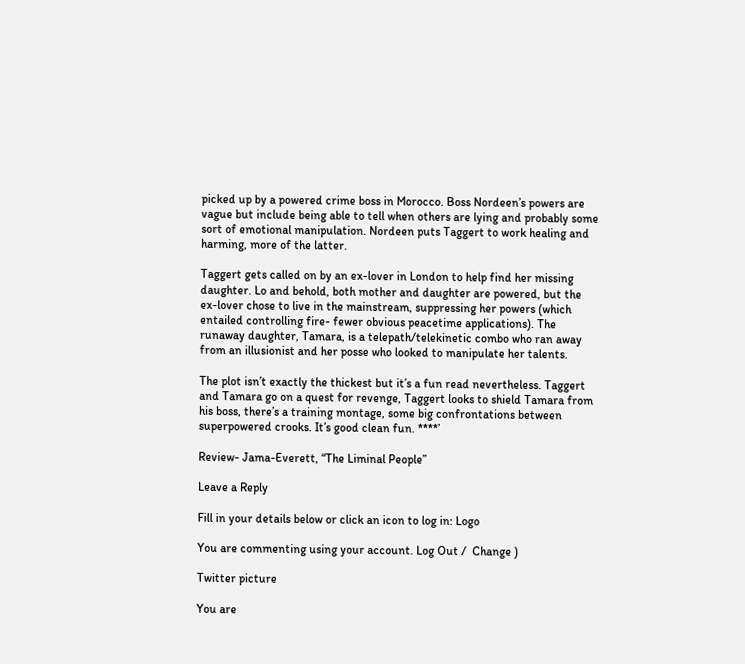picked up by a powered crime boss in Morocco. Boss Nordeen’s powers are vague but include being able to tell when others are lying and probably some sort of emotional manipulation. Nordeen puts Taggert to work healing and harming, more of the latter.

Taggert gets called on by an ex-lover in London to help find her missing daughter. Lo and behold, both mother and daughter are powered, but the ex-lover chose to live in the mainstream, suppressing her powers (which entailed controlling fire- fewer obvious peacetime applications). The runaway daughter, Tamara, is a telepath/telekinetic combo who ran away from an illusionist and her posse who looked to manipulate her talents.

The plot isn’t exactly the thickest but it’s a fun read nevertheless. Taggert and Tamara go on a quest for revenge, Taggert looks to shield Tamara from his boss, there’s a training montage, some big confrontations between superpowered crooks. It’s good clean fun. ****’

Review- Jama-Everett, “The Liminal People”

Leave a Reply

Fill in your details below or click an icon to log in: Logo

You are commenting using your account. Log Out /  Change )

Twitter picture

You are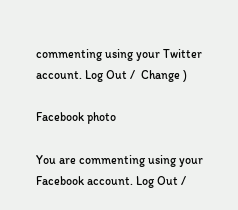commenting using your Twitter account. Log Out /  Change )

Facebook photo

You are commenting using your Facebook account. Log Out /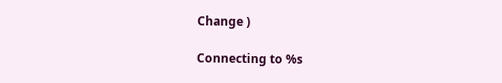Change )

Connecting to %s